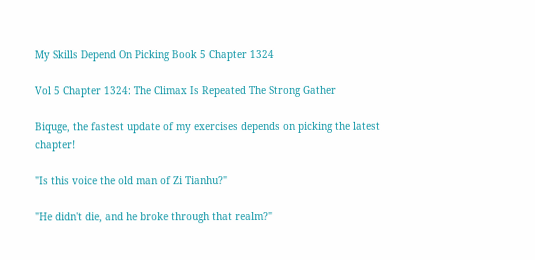My Skills Depend On Picking Book 5 Chapter 1324

Vol 5 Chapter 1324: The Climax Is Repeated The Strong Gather

Biquge, the fastest update of my exercises depends on picking the latest chapter!

"Is this voice the old man of Zi Tianhu?"

"He didn't die, and he broke through that realm?"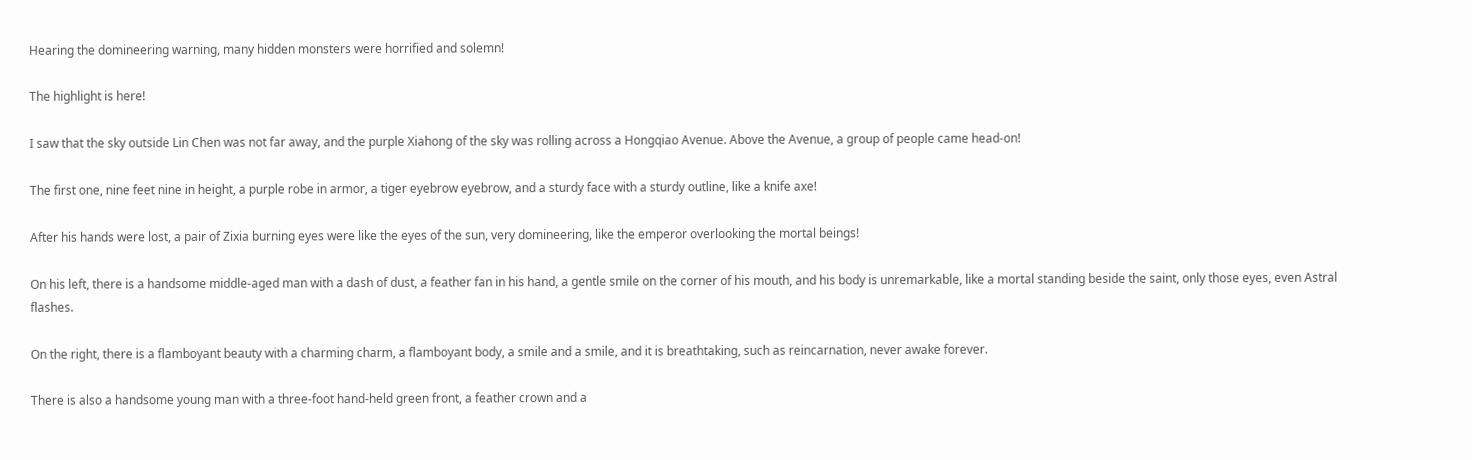Hearing the domineering warning, many hidden monsters were horrified and solemn!

The highlight is here!

I saw that the sky outside Lin Chen was not far away, and the purple Xiahong of the sky was rolling across a Hongqiao Avenue. Above the Avenue, a group of people came head-on!

The first one, nine feet nine in height, a purple robe in armor, a tiger eyebrow eyebrow, and a sturdy face with a sturdy outline, like a knife axe!

After his hands were lost, a pair of Zixia burning eyes were like the eyes of the sun, very domineering, like the emperor overlooking the mortal beings!

On his left, there is a handsome middle-aged man with a dash of dust, a feather fan in his hand, a gentle smile on the corner of his mouth, and his body is unremarkable, like a mortal standing beside the saint, only those eyes, even Astral flashes.

On the right, there is a flamboyant beauty with a charming charm, a flamboyant body, a smile and a smile, and it is breathtaking, such as reincarnation, never awake forever.

There is also a handsome young man with a three-foot hand-held green front, a feather crown and a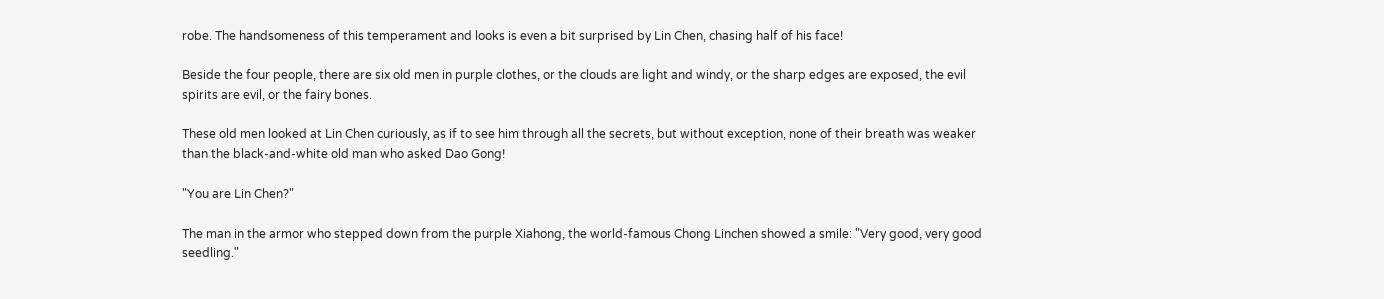robe. The handsomeness of this temperament and looks is even a bit surprised by Lin Chen, chasing half of his face!

Beside the four people, there are six old men in purple clothes, or the clouds are light and windy, or the sharp edges are exposed, the evil spirits are evil, or the fairy bones.

These old men looked at Lin Chen curiously, as if to see him through all the secrets, but without exception, none of their breath was weaker than the black-and-white old man who asked Dao Gong!

"You are Lin Chen?"

The man in the armor who stepped down from the purple Xiahong, the world-famous Chong Linchen showed a smile: "Very good, very good seedling."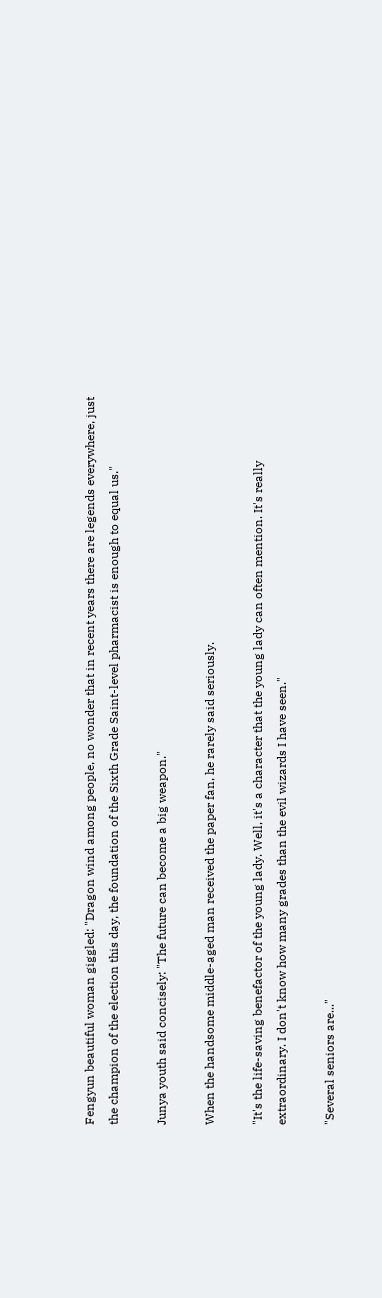Fengyun beautiful woman giggled: "Dragon wind among people, no wonder that in recent years there are legends everywhere, just the champion of the election this day, the foundation of the Sixth Grade Saint-level pharmacist is enough to equal us."

Junya youth said concisely: "The future can become a big weapon."

When the handsome middle-aged man received the paper fan, he rarely said seriously.

"It's the life-saving benefactor of the young lady. Well, it's a character that the young lady can often mention. It's really extraordinary. I don't know how many grades than the evil wizards I have seen."

"Several seniors are..."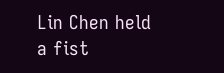Lin Chen held a fist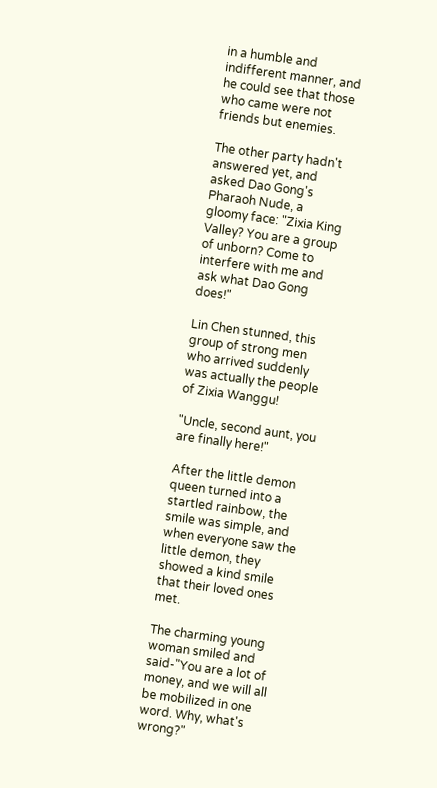in a humble and indifferent manner, and he could see that those who came were not friends but enemies.

The other party hadn't answered yet, and asked Dao Gong's Pharaoh Nude, a gloomy face: "Zixia King Valley? You are a group of unborn? Come to interfere with me and ask what Dao Gong does!"

Lin Chen stunned, this group of strong men who arrived suddenly was actually the people of Zixia Wanggu!

"Uncle, second aunt, you are finally here!"

After the little demon queen turned into a startled rainbow, the smile was simple, and when everyone saw the little demon, they showed a kind smile that their loved ones met.

The charming young woman smiled and said-"You are a lot of money, and we will all be mobilized in one word. Why, what's wrong?"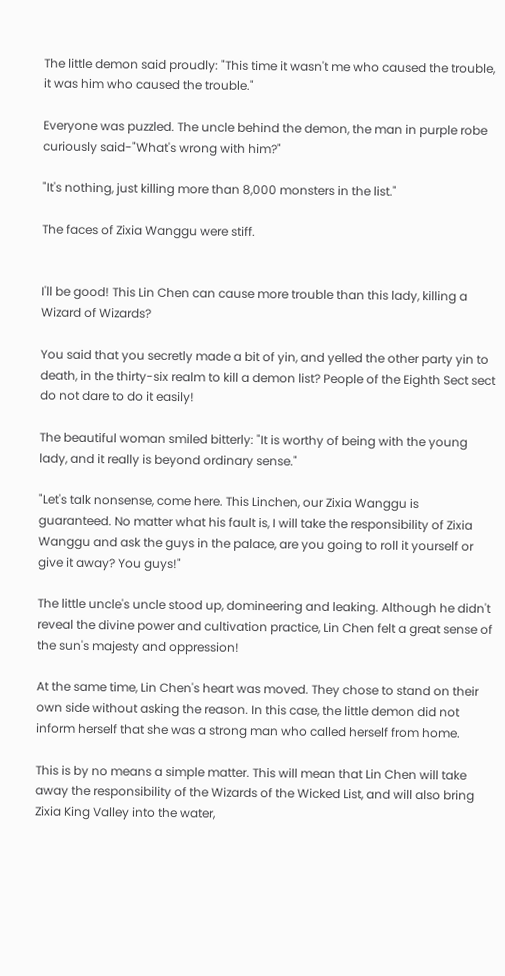The little demon said proudly: "This time it wasn't me who caused the trouble, it was him who caused the trouble."

Everyone was puzzled. The uncle behind the demon, the man in purple robe curiously said-"What's wrong with him?"

"It's nothing, just killing more than 8,000 monsters in the list."

The faces of Zixia Wanggu were stiff.


I'll be good! This Lin Chen can cause more trouble than this lady, killing a Wizard of Wizards?

You said that you secretly made a bit of yin, and yelled the other party yin to death, in the thirty-six realm to kill a demon list? People of the Eighth Sect sect do not dare to do it easily!

The beautiful woman smiled bitterly: "It is worthy of being with the young lady, and it really is beyond ordinary sense."

"Let's talk nonsense, come here. This Linchen, our Zixia Wanggu is guaranteed. No matter what his fault is, I will take the responsibility of Zixia Wanggu and ask the guys in the palace, are you going to roll it yourself or give it away? You guys!"

The little uncle's uncle stood up, domineering and leaking. Although he didn't reveal the divine power and cultivation practice, Lin Chen felt a great sense of the sun's majesty and oppression!

At the same time, Lin Chen's heart was moved. They chose to stand on their own side without asking the reason. In this case, the little demon did not inform herself that she was a strong man who called herself from home.

This is by no means a simple matter. This will mean that Lin Chen will take away the responsibility of the Wizards of the Wicked List, and will also bring Zixia King Valley into the water,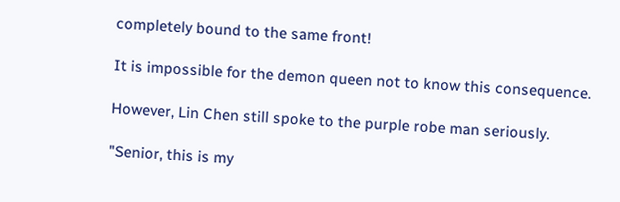completely bound to the same front!

It is impossible for the demon queen not to know this consequence.

However, Lin Chen still spoke to the purple robe man seriously.

"Senior, this is my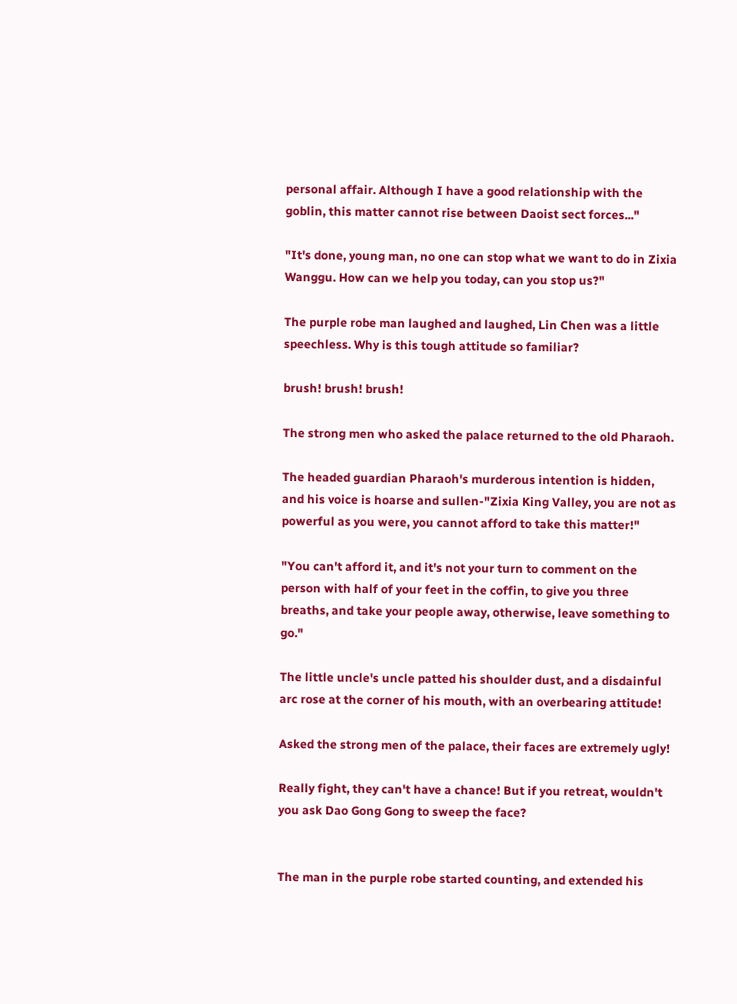personal affair. Although I have a good relationship with the goblin, this matter cannot rise between Daoist sect forces..."

"It's done, young man, no one can stop what we want to do in Zixia Wanggu. How can we help you today, can you stop us?"

The purple robe man laughed and laughed, Lin Chen was a little speechless. Why is this tough attitude so familiar?

brush! brush! brush!

The strong men who asked the palace returned to the old Pharaoh.

The headed guardian Pharaoh's murderous intention is hidden, and his voice is hoarse and sullen-"Zixia King Valley, you are not as powerful as you were, you cannot afford to take this matter!"

"You can't afford it, and it's not your turn to comment on the person with half of your feet in the coffin, to give you three breaths, and take your people away, otherwise, leave something to go."

The little uncle's uncle patted his shoulder dust, and a disdainful arc rose at the corner of his mouth, with an overbearing attitude!

Asked the strong men of the palace, their faces are extremely ugly!

Really fight, they can't have a chance! But if you retreat, wouldn't you ask Dao Gong Gong to sweep the face?


The man in the purple robe started counting, and extended his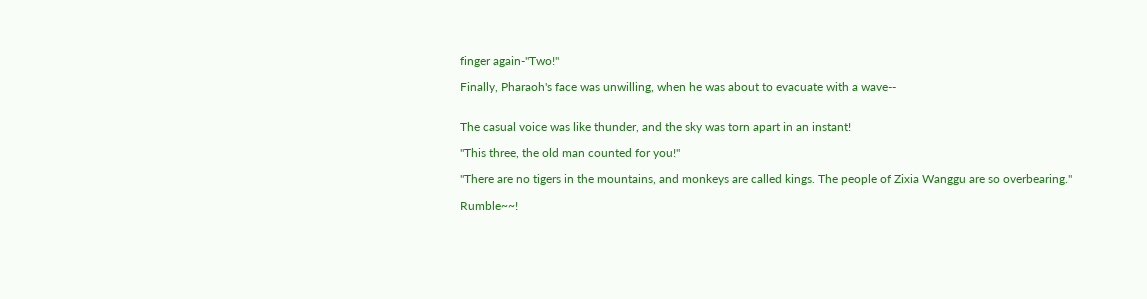finger again-"Two!"

Finally, Pharaoh's face was unwilling, when he was about to evacuate with a wave--


The casual voice was like thunder, and the sky was torn apart in an instant!

"This three, the old man counted for you!"

"There are no tigers in the mountains, and monkeys are called kings. The people of Zixia Wanggu are so overbearing."

Rumble~~!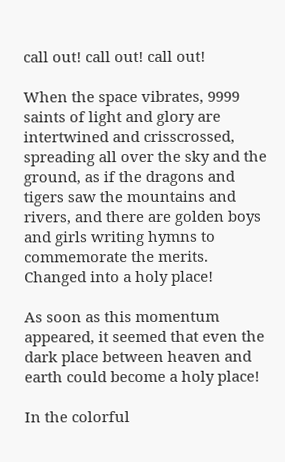call out! call out! call out!

When the space vibrates, 9999 saints of light and glory are intertwined and crisscrossed, spreading all over the sky and the ground, as if the dragons and tigers saw the mountains and rivers, and there are golden boys and girls writing hymns to commemorate the merits. Changed into a holy place!

As soon as this momentum appeared, it seemed that even the dark place between heaven and earth could become a holy place!

In the colorful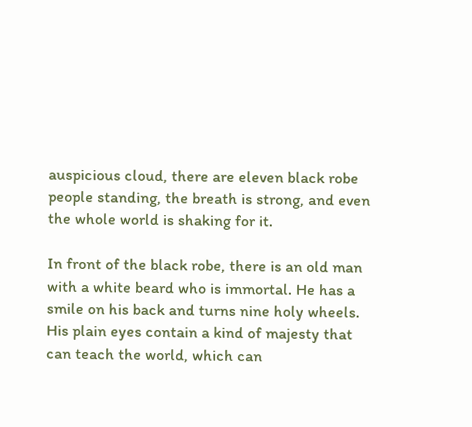auspicious cloud, there are eleven black robe people standing, the breath is strong, and even the whole world is shaking for it.

In front of the black robe, there is an old man with a white beard who is immortal. He has a smile on his back and turns nine holy wheels. His plain eyes contain a kind of majesty that can teach the world, which can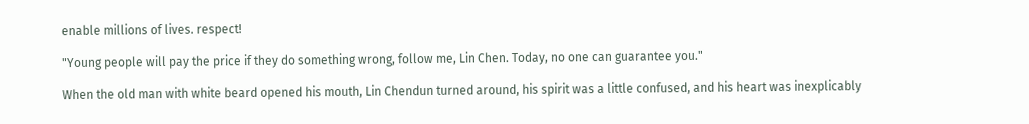enable millions of lives. respect!

"Young people will pay the price if they do something wrong, follow me, Lin Chen. Today, no one can guarantee you."

When the old man with white beard opened his mouth, Lin Chendun turned around, his spirit was a little confused, and his heart was inexplicably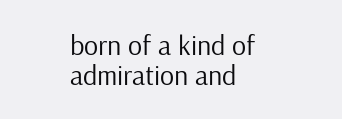born of a kind of admiration and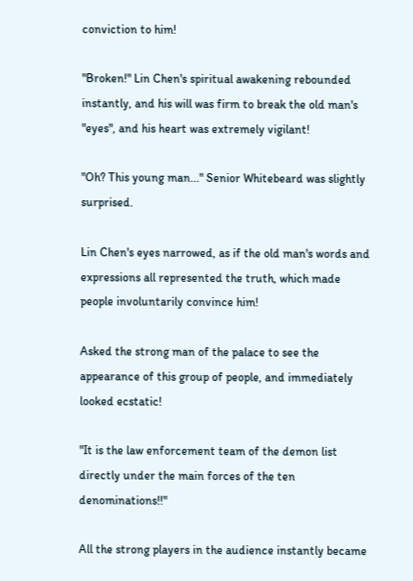conviction to him!

"Broken!" Lin Chen's spiritual awakening rebounded instantly, and his will was firm to break the old man's "eyes", and his heart was extremely vigilant!

"Oh? This young man..." Senior Whitebeard was slightly surprised.

Lin Chen's eyes narrowed, as if the old man's words and expressions all represented the truth, which made people involuntarily convince him!

Asked the strong man of the palace to see the appearance of this group of people, and immediately looked ecstatic!

"It is the law enforcement team of the demon list directly under the main forces of the ten denominations!!"

All the strong players in the audience instantly became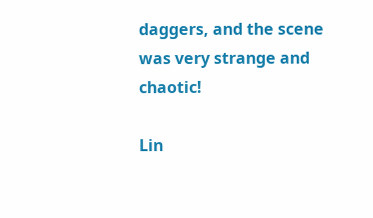daggers, and the scene was very strange and chaotic!

Lin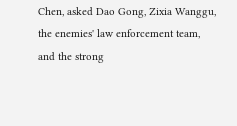Chen, asked Dao Gong, Zixia Wanggu, the enemies' law enforcement team, and the strong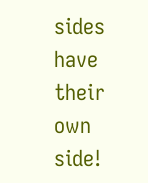sides have their own side!